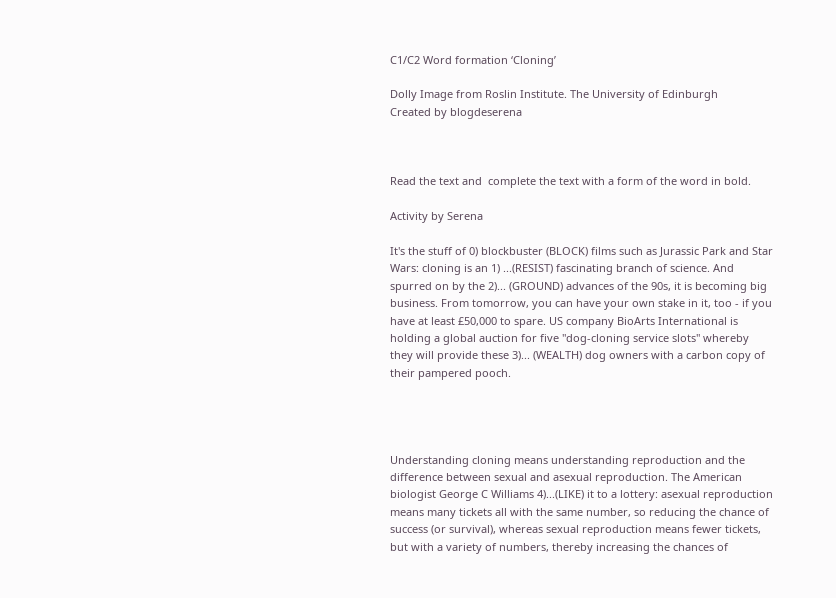C1/C2 Word formation ‘Cloning’

Dolly Image from Roslin Institute. The University of Edinburgh
Created by blogdeserena



Read the text and  complete the text with a form of the word in bold.

Activity by Serena

It's the stuff of 0) blockbuster (BLOCK) films such as Jurassic Park and Star Wars: cloning is an 1) ...(RESIST) fascinating branch of science. And spurred on by the 2)... (GROUND) advances of the 90s, it is becoming big business. From tomorrow, you can have your own stake in it, too - if you have at least £50,000 to spare. US company BioArts International is holding a global auction for five "dog-cloning service slots" whereby they will provide these 3)... (WEALTH) dog owners with a carbon copy of their pampered pooch.




Understanding cloning means understanding reproduction and the difference between sexual and asexual reproduction. The American biologist George C Williams 4)...(LIKE) it to a lottery: asexual reproduction means many tickets all with the same number, so reducing the chance of success (or survival), whereas sexual reproduction means fewer tickets, but with a variety of numbers, thereby increasing the chances of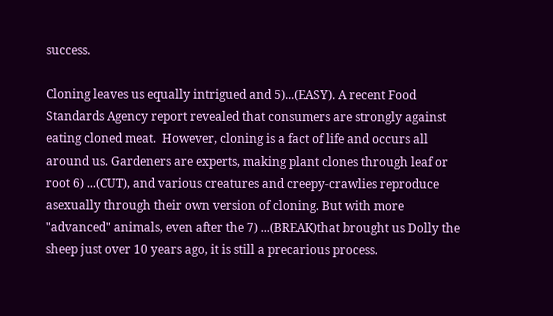success.

Cloning leaves us equally intrigued and 5)...(EASY). A recent Food Standards Agency report revealed that consumers are strongly against eating cloned meat.  However, cloning is a fact of life and occurs all around us. Gardeners are experts, making plant clones through leaf or root 6) ...(CUT), and various creatures and creepy-crawlies reproduce asexually through their own version of cloning. But with more "advanced" animals, even after the 7) ...(BREAK)that brought us Dolly the sheep just over 10 years ago, it is still a precarious process.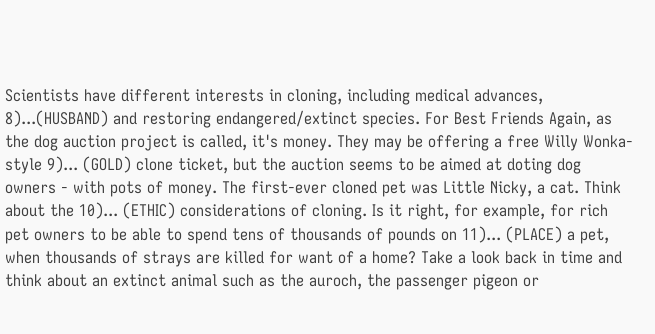Scientists have different interests in cloning, including medical advances, 8)...(HUSBAND) and restoring endangered/extinct species. For Best Friends Again, as the dog auction project is called, it's money. They may be offering a free Willy Wonka-style 9)... (GOLD) clone ticket, but the auction seems to be aimed at doting dog owners - with pots of money. The first-ever cloned pet was Little Nicky, a cat. Think about the 10)... (ETHIC) considerations of cloning. Is it right, for example, for rich pet owners to be able to spend tens of thousands of pounds on 11)... (PLACE) a pet, when thousands of strays are killed for want of a home? Take a look back in time and think about an extinct animal such as the auroch, the passenger pigeon or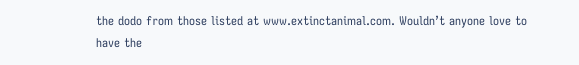the dodo from those listed at www.extinctanimal.com. Wouldn’t anyone love to have the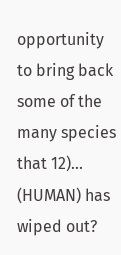opportunity to bring back some of the many species that 12)... (HUMAN) has wiped out?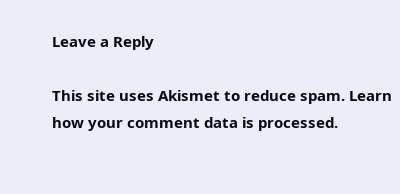Leave a Reply

This site uses Akismet to reduce spam. Learn how your comment data is processed.